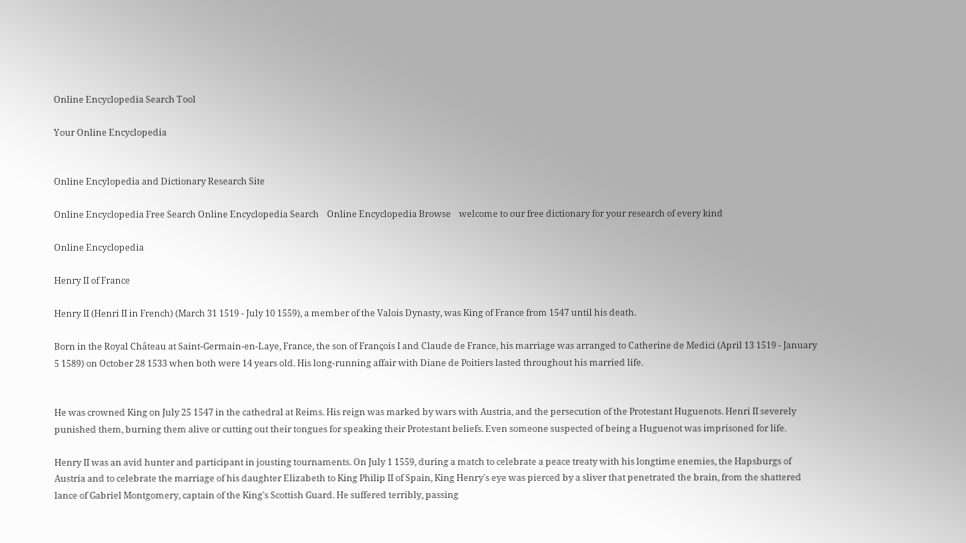Online Encyclopedia Search Tool

Your Online Encyclopedia


Online Encylopedia and Dictionary Research Site

Online Encyclopedia Free Search Online Encyclopedia Search    Online Encyclopedia Browse    welcome to our free dictionary for your research of every kind

Online Encyclopedia

Henry II of France

Henry II (Henri II in French) (March 31 1519 - July 10 1559), a member of the Valois Dynasty, was King of France from 1547 until his death.

Born in the Royal Château at Saint-Germain-en-Laye, France, the son of François I and Claude de France, his marriage was arranged to Catherine de Medici (April 13 1519 - January 5 1589) on October 28 1533 when both were 14 years old. His long-running affair with Diane de Poitiers lasted throughout his married life.


He was crowned King on July 25 1547 in the cathedral at Reims. His reign was marked by wars with Austria, and the persecution of the Protestant Huguenots. Henri II severely punished them, burning them alive or cutting out their tongues for speaking their Protestant beliefs. Even someone suspected of being a Huguenot was imprisoned for life.

Henry II was an avid hunter and participant in jousting tournaments. On July 1 1559, during a match to celebrate a peace treaty with his longtime enemies, the Hapsburgs of Austria and to celebrate the marriage of his daughter Elizabeth to King Philip II of Spain, King Henry's eye was pierced by a sliver that penetrated the brain, from the shattered lance of Gabriel Montgomery, captain of the King's Scottish Guard. He suffered terribly, passing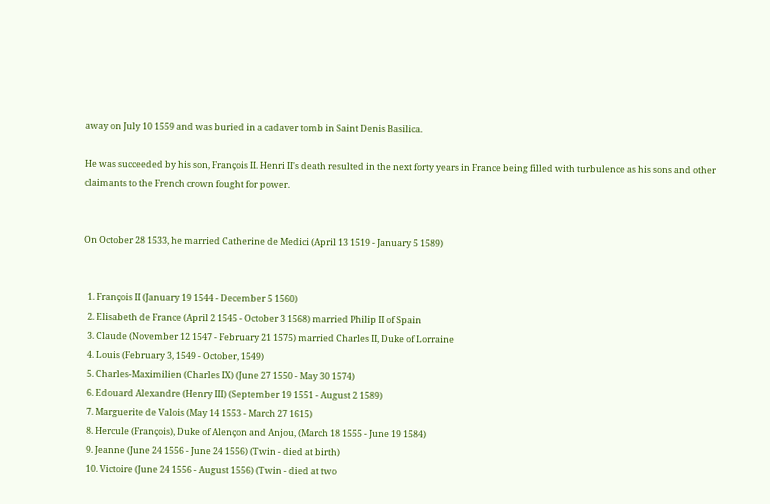away on July 10 1559 and was buried in a cadaver tomb in Saint Denis Basilica.

He was succeeded by his son, François II. Henri II's death resulted in the next forty years in France being filled with turbulence as his sons and other claimants to the French crown fought for power.


On October 28 1533, he married Catherine de Medici (April 13 1519 - January 5 1589)


  1. François II (January 19 1544 - December 5 1560)
  2. Elisabeth de France (April 2 1545 - October 3 1568) married Philip II of Spain
  3. Claude (November 12 1547 - February 21 1575) married Charles II, Duke of Lorraine
  4. Louis (February 3, 1549 - October, 1549)
  5. Charles-Maximilien (Charles IX) (June 27 1550 - May 30 1574)
  6. Edouard Alexandre (Henry III) (September 19 1551 - August 2 1589)
  7. Marguerite de Valois (May 14 1553 - March 27 1615)
  8. Hercule (François), Duke of Alençon and Anjou, (March 18 1555 - June 19 1584)
  9. Jeanne (June 24 1556 - June 24 1556) (Twin - died at birth)
  10. Victoire (June 24 1556 - August 1556) (Twin - died at two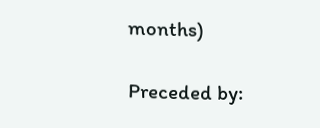months)

Preceded by: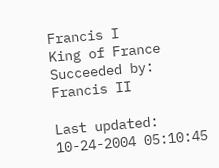Francis I
King of France Succeeded by:
Francis II

Last updated: 10-24-2004 05:10:45